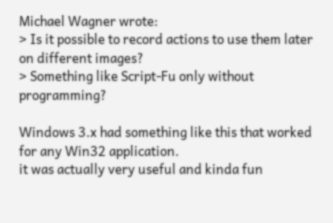Michael Wagner wrote:
> Is it possible to record actions to use them later on different images?
> Something like Script-Fu only without programming?

Windows 3.x had something like this that worked for any Win32 application.
it was actually very useful and kinda fun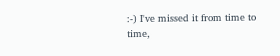:-) I've missed it from time to
time,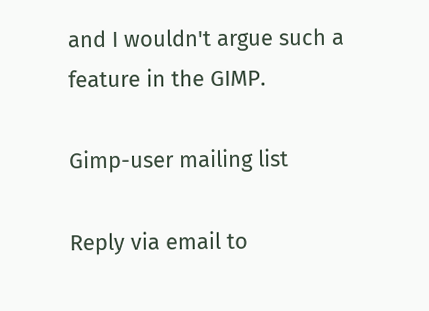and I wouldn't argue such a feature in the GIMP.

Gimp-user mailing list

Reply via email to